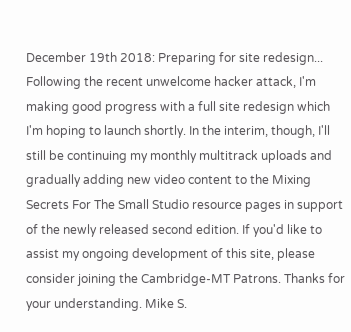December 19th 2018: Preparing for site redesign... Following the recent unwelcome hacker attack, I'm making good progress with a full site redesign which I'm hoping to launch shortly. In the interim, though, I'll still be continuing my monthly multitrack uploads and gradually adding new video content to the Mixing Secrets For The Small Studio resource pages in support of the newly released second edition. If you'd like to assist my ongoing development of this site, please consider joining the Cambridge-MT Patrons. Thanks for your understanding. Mike S.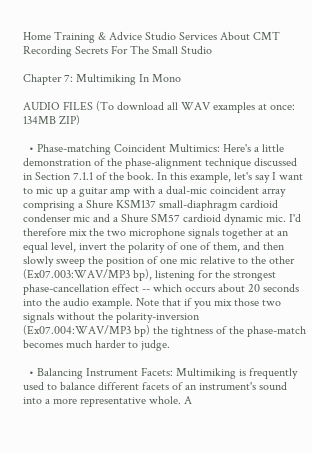Home Training & Advice Studio Services About CMT   Recording Secrets For The Small Studio

Chapter 7: Multimiking In Mono

AUDIO FILES (To download all WAV examples at once: 134MB ZIP)

  • Phase-matching Coincident Multimics: Here's a little demonstration of the phase-alignment technique discussed in Section 7.1.1 of the book. In this example, let's say I want to mic up a guitar amp with a dual-mic coincident array comprising a Shure KSM137 small-diaphragm cardioid condenser mic and a Shure SM57 cardioid dynamic mic. I'd therefore mix the two microphone signals together at an equal level, invert the polarity of one of them, and then slowly sweep the position of one mic relative to the other (Ex07.003:WAV/MP3 bp), listening for the strongest phase-cancellation effect -- which occurs about 20 seconds into the audio example. Note that if you mix those two signals without the polarity-inversion (Ex07.004:WAV/MP3 bp) the tightness of the phase-match becomes much harder to judge.

  • Balancing Instrument Facets: Multimiking is frequently used to balance different facets of an instrument's sound into a more representative whole. A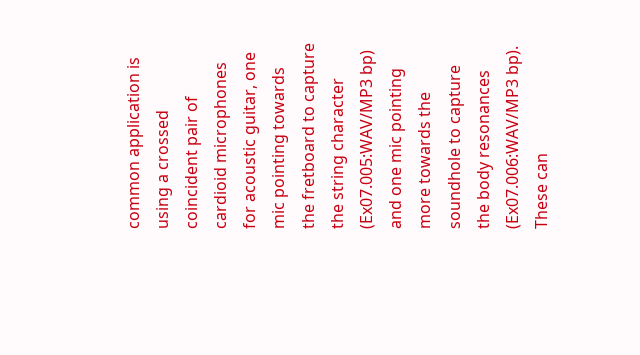common application is using a crossed coincident pair of cardioid microphones for acoustic guitar, one mic pointing towards the fretboard to capture the string character (Ex07.005:WAV/MP3 bp) and one mic pointing more towards the soundhole to capture the body resonances (Ex07.006:WAV/MP3 bp). These can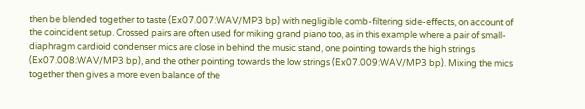then be blended together to taste (Ex07.007:WAV/MP3 bp) with negligible comb-filtering side-effects, on account of the coincident setup. Crossed pairs are often used for miking grand piano too, as in this example where a pair of small-diaphragm cardioid condenser mics are close in behind the music stand, one pointing towards the high strings (Ex07.008:WAV/MP3 bp), and the other pointing towards the low strings (Ex07.009:WAV/MP3 bp). Mixing the mics together then gives a more even balance of the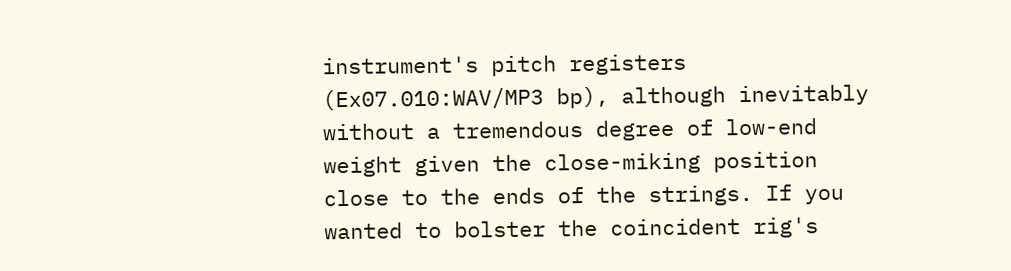instrument's pitch registers (Ex07.010:WAV/MP3 bp), although inevitably without a tremendous degree of low-end weight given the close-miking position close to the ends of the strings. If you wanted to bolster the coincident rig's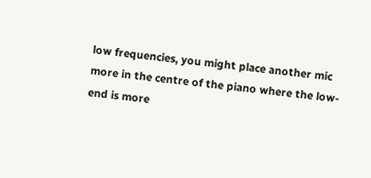low frequencies, you might place another mic more in the centre of the piano where the low-end is more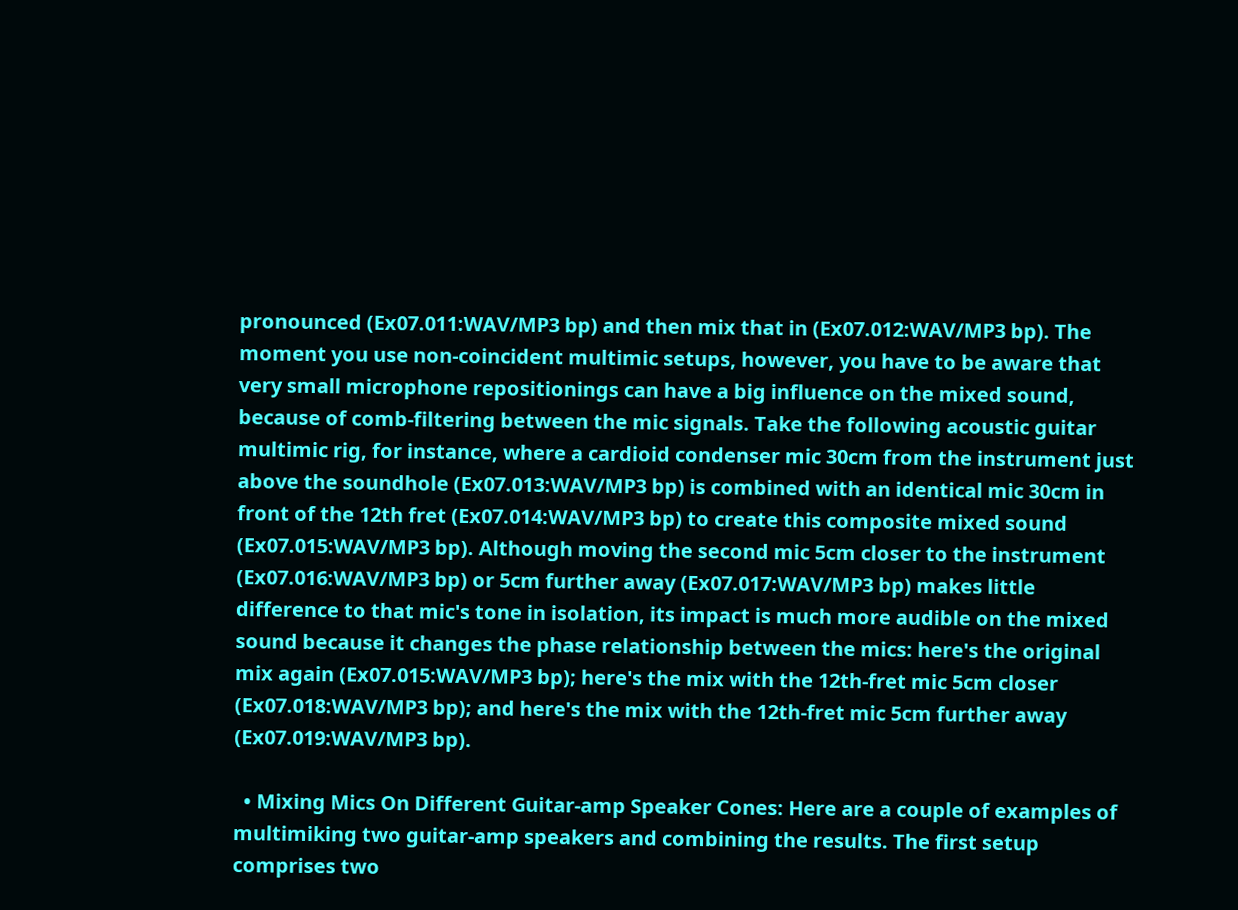pronounced (Ex07.011:WAV/MP3 bp) and then mix that in (Ex07.012:WAV/MP3 bp). The moment you use non-coincident multimic setups, however, you have to be aware that very small microphone repositionings can have a big influence on the mixed sound, because of comb-filtering between the mic signals. Take the following acoustic guitar multimic rig, for instance, where a cardioid condenser mic 30cm from the instrument just above the soundhole (Ex07.013:WAV/MP3 bp) is combined with an identical mic 30cm in front of the 12th fret (Ex07.014:WAV/MP3 bp) to create this composite mixed sound (Ex07.015:WAV/MP3 bp). Although moving the second mic 5cm closer to the instrument (Ex07.016:WAV/MP3 bp) or 5cm further away (Ex07.017:WAV/MP3 bp) makes little difference to that mic's tone in isolation, its impact is much more audible on the mixed sound because it changes the phase relationship between the mics: here's the original mix again (Ex07.015:WAV/MP3 bp); here's the mix with the 12th-fret mic 5cm closer (Ex07.018:WAV/MP3 bp); and here's the mix with the 12th-fret mic 5cm further away (Ex07.019:WAV/MP3 bp).

  • Mixing Mics On Different Guitar-amp Speaker Cones: Here are a couple of examples of multimiking two guitar-amp speakers and combining the results. The first setup comprises two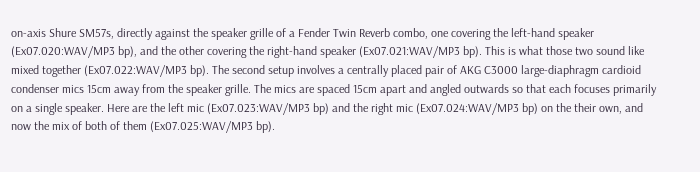on-axis Shure SM57s, directly against the speaker grille of a Fender Twin Reverb combo, one covering the left-hand speaker (Ex07.020:WAV/MP3 bp), and the other covering the right-hand speaker (Ex07.021:WAV/MP3 bp). This is what those two sound like mixed together (Ex07.022:WAV/MP3 bp). The second setup involves a centrally placed pair of AKG C3000 large-diaphragm cardioid condenser mics 15cm away from the speaker grille. The mics are spaced 15cm apart and angled outwards so that each focuses primarily on a single speaker. Here are the left mic (Ex07.023:WAV/MP3 bp) and the right mic (Ex07.024:WAV/MP3 bp) on the their own, and now the mix of both of them (Ex07.025:WAV/MP3 bp).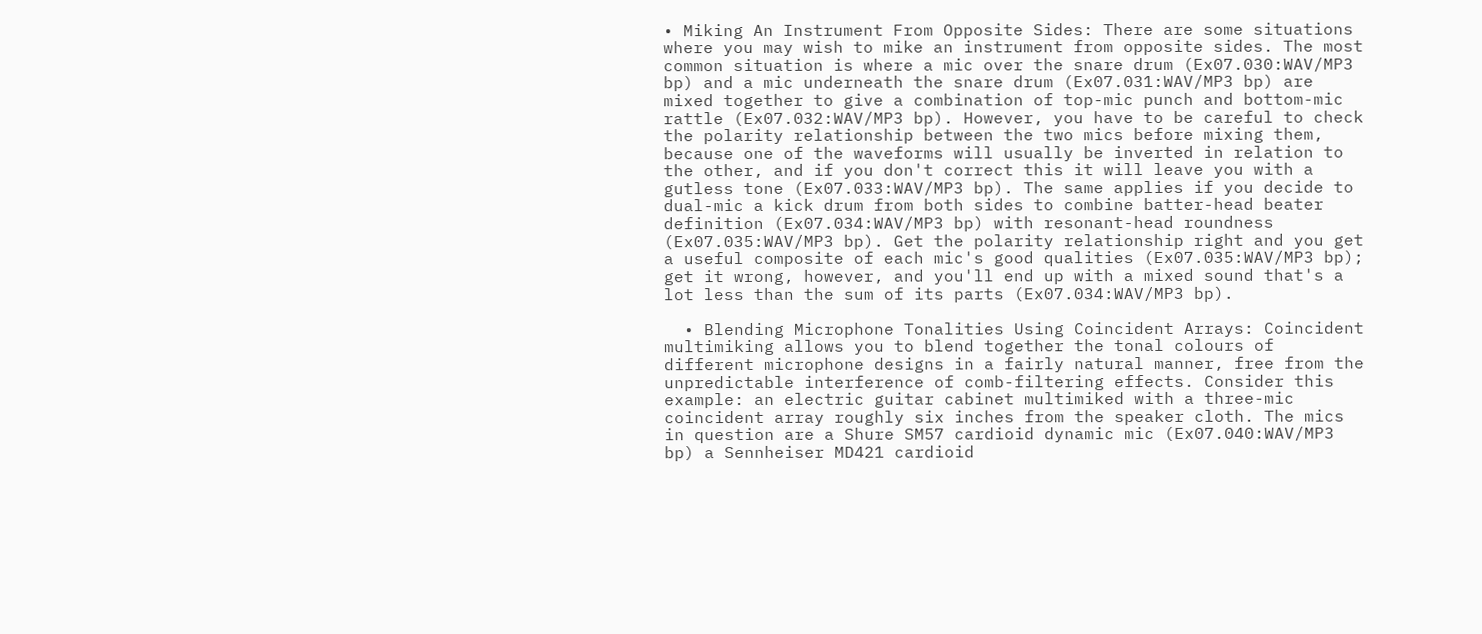• Miking An Instrument From Opposite Sides: There are some situations where you may wish to mike an instrument from opposite sides. The most common situation is where a mic over the snare drum (Ex07.030:WAV/MP3 bp) and a mic underneath the snare drum (Ex07.031:WAV/MP3 bp) are mixed together to give a combination of top-mic punch and bottom-mic rattle (Ex07.032:WAV/MP3 bp). However, you have to be careful to check the polarity relationship between the two mics before mixing them, because one of the waveforms will usually be inverted in relation to the other, and if you don't correct this it will leave you with a gutless tone (Ex07.033:WAV/MP3 bp). The same applies if you decide to dual-mic a kick drum from both sides to combine batter-head beater definition (Ex07.034:WAV/MP3 bp) with resonant-head roundness (Ex07.035:WAV/MP3 bp). Get the polarity relationship right and you get a useful composite of each mic's good qualities (Ex07.035:WAV/MP3 bp); get it wrong, however, and you'll end up with a mixed sound that's a lot less than the sum of its parts (Ex07.034:WAV/MP3 bp).

  • Blending Microphone Tonalities Using Coincident Arrays: Coincident multimiking allows you to blend together the tonal colours of different microphone designs in a fairly natural manner, free from the unpredictable interference of comb-filtering effects. Consider this example: an electric guitar cabinet multimiked with a three-mic coincident array roughly six inches from the speaker cloth. The mics in question are a Shure SM57 cardioid dynamic mic (Ex07.040:WAV/MP3 bp) a Sennheiser MD421 cardioid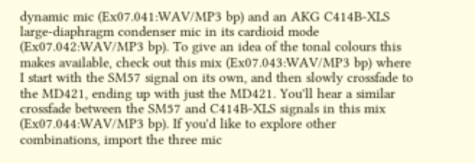dynamic mic (Ex07.041:WAV/MP3 bp) and an AKG C414B-XLS large-diaphragm condenser mic in its cardioid mode (Ex07.042:WAV/MP3 bp). To give an idea of the tonal colours this makes available, check out this mix (Ex07.043:WAV/MP3 bp) where I start with the SM57 signal on its own, and then slowly crossfade to the MD421, ending up with just the MD421. You'll hear a similar crossfade between the SM57 and C414B-XLS signals in this mix (Ex07.044:WAV/MP3 bp). If you'd like to explore other combinations, import the three mic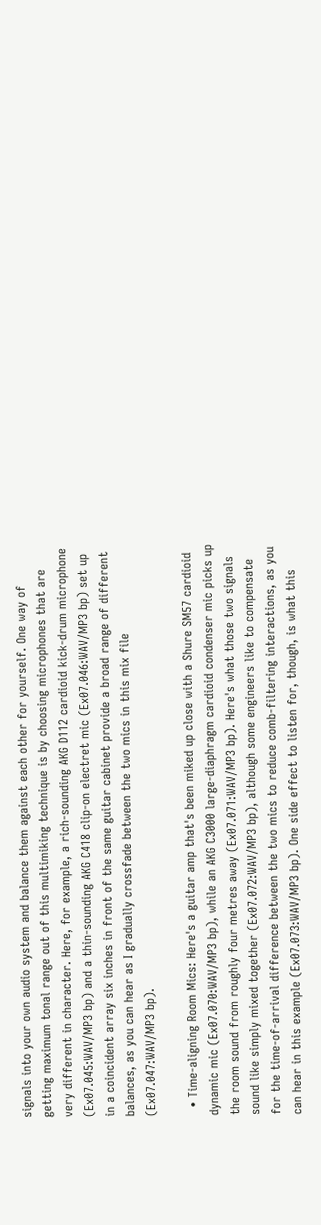signals into your own audio system and balance them against each other for yourself. One way of getting maximum tonal range out of this multimiking technique is by choosing microphones that are very different in character. Here, for example, a rich-sounding AKG D112 cardioid kick-drum microphone (Ex07.045:WAV/MP3 bp) and a thin-sounding AKG C418 clip-on electret mic (Ex07.046:WAV/MP3 bp) set up in a coincident array six inches in front of the same guitar cabinet provide a broad range of different balances, as you can hear as I gradually crossfade between the two mics in this mix file (Ex07.047:WAV/MP3 bp).

  • Time-aligning Room Mics: Here's a guitar amp that's been miked up close with a Shure SM57 cardioid dynamic mic (Ex07.070:WAV/MP3 bp), while an AKG C3000 large-diaphragm cardioid condenser mic picks up the room sound from roughly four metres away (Ex07.071:WAV/MP3 bp). Here's what those two signals sound like simply mixed together (Ex07.072:WAV/MP3 bp), although some engineers like to compensate for the time-of-arrival difference between the two mics to reduce comb-filtering interactions, as you can hear in this example (Ex07.073:WAV/MP3 bp). One side effect to listen for, though, is what this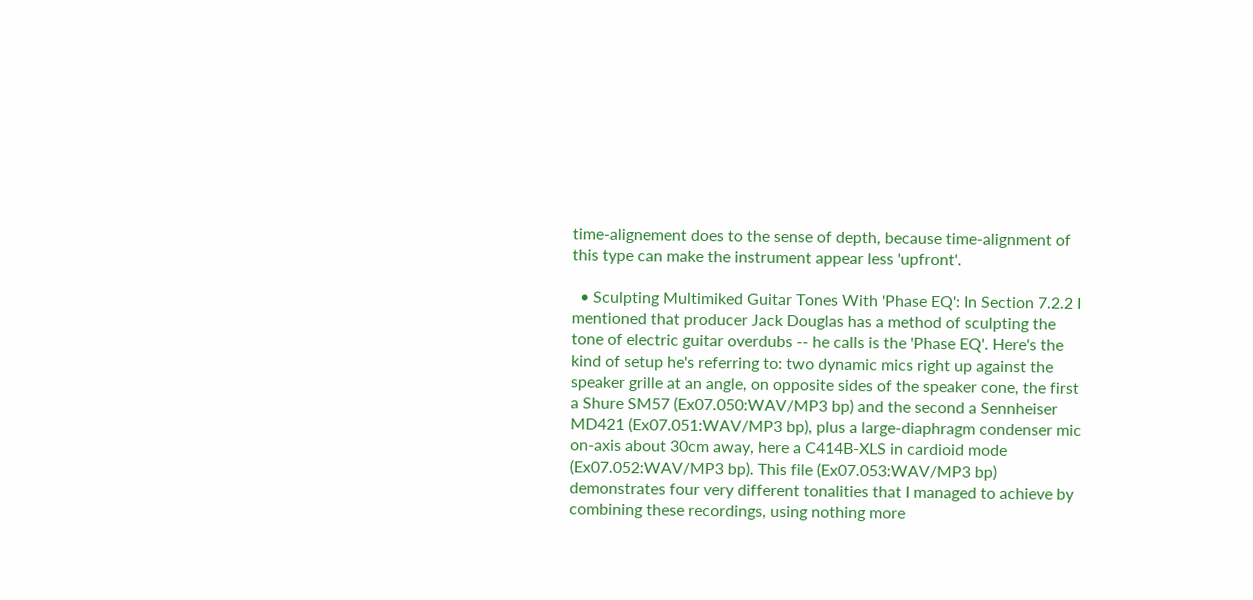time-alignement does to the sense of depth, because time-alignment of this type can make the instrument appear less 'upfront'.

  • Sculpting Multimiked Guitar Tones With 'Phase EQ': In Section 7.2.2 I mentioned that producer Jack Douglas has a method of sculpting the tone of electric guitar overdubs -- he calls is the 'Phase EQ'. Here's the kind of setup he's referring to: two dynamic mics right up against the speaker grille at an angle, on opposite sides of the speaker cone, the first a Shure SM57 (Ex07.050:WAV/MP3 bp) and the second a Sennheiser MD421 (Ex07.051:WAV/MP3 bp), plus a large-diaphragm condenser mic on-axis about 30cm away, here a C414B-XLS in cardioid mode (Ex07.052:WAV/MP3 bp). This file (Ex07.053:WAV/MP3 bp) demonstrates four very different tonalities that I managed to achieve by combining these recordings, using nothing more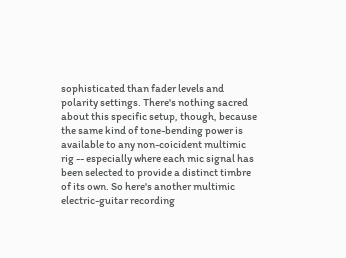sophisticated than fader levels and polarity settings. There's nothing sacred about this specific setup, though, because the same kind of tone-bending power is available to any non-coicident multimic rig -- especially where each mic signal has been selected to provide a distinct timbre of its own. So here's another multimic electric-guitar recording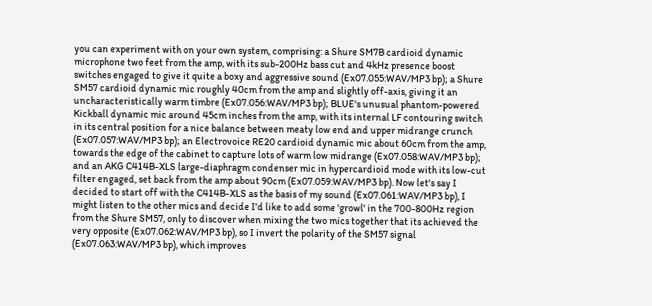you can experiment with on your own system, comprising: a Shure SM7B cardioid dynamic microphone two feet from the amp, with its sub-200Hz bass cut and 4kHz presence boost switches engaged to give it quite a boxy and aggressive sound (Ex07.055:WAV/MP3 bp); a Shure SM57 cardioid dynamic mic roughly 40cm from the amp and slightly off-axis, giving it an uncharacteristically warm timbre (Ex07.056:WAV/MP3 bp); BLUE's unusual phantom-powered Kickball dynamic mic around 45cm inches from the amp, with its internal LF contouring switch in its central position for a nice balance between meaty low end and upper midrange crunch (Ex07.057:WAV/MP3 bp); an Electrovoice RE20 cardioid dynamic mic about 60cm from the amp, towards the edge of the cabinet to capture lots of warm low midrange (Ex07.058:WAV/MP3 bp); and an AKG C414B-XLS large-diaphragm condenser mic in hypercardioid mode with its low-cut filter engaged, set back from the amp about 90cm (Ex07.059:WAV/MP3 bp). Now let's say I decided to start off with the C414B-XLS as the basis of my sound (Ex07.061:WAV/MP3 bp), I might listen to the other mics and decide I'd like to add some 'growl' in the 700-800Hz region from the Shure SM57, only to discover when mixing the two mics together that its achieved the very opposite (Ex07.062:WAV/MP3 bp), so I invert the polarity of the SM57 signal (Ex07.063:WAV/MP3 bp), which improves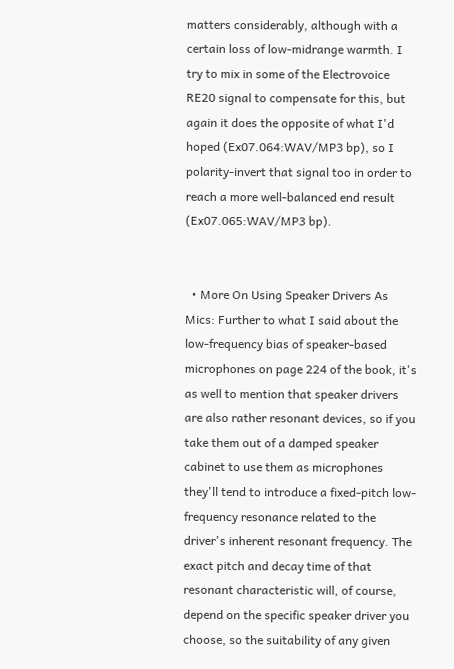matters considerably, although with a certain loss of low-midrange warmth. I try to mix in some of the Electrovoice RE20 signal to compensate for this, but again it does the opposite of what I'd hoped (Ex07.064:WAV/MP3 bp), so I polarity-invert that signal too in order to reach a more well-balanced end result (Ex07.065:WAV/MP3 bp).


  • More On Using Speaker Drivers As Mics: Further to what I said about the low-frequency bias of speaker-based microphones on page 224 of the book, it's as well to mention that speaker drivers are also rather resonant devices, so if you take them out of a damped speaker cabinet to use them as microphones they'll tend to introduce a fixed-pitch low-frequency resonance related to the driver's inherent resonant frequency. The exact pitch and decay time of that resonant characteristic will, of course, depend on the specific speaker driver you choose, so the suitability of any given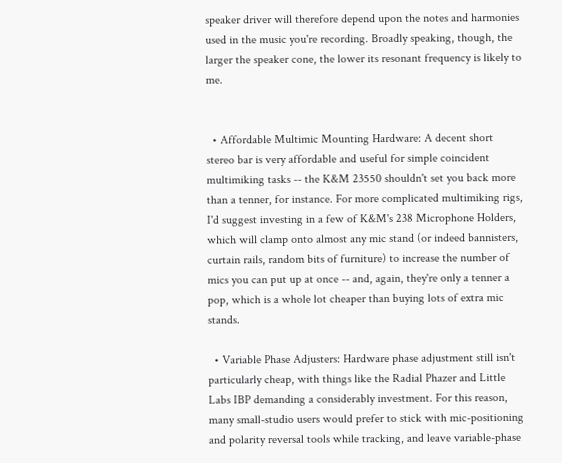speaker driver will therefore depend upon the notes and harmonies used in the music you're recording. Broadly speaking, though, the larger the speaker cone, the lower its resonant frequency is likely to me.


  • Affordable Multimic Mounting Hardware: A decent short stereo bar is very affordable and useful for simple coincident multimiking tasks -- the K&M 23550 shouldn't set you back more than a tenner, for instance. For more complicated multimiking rigs, I'd suggest investing in a few of K&M's 238 Microphone Holders, which will clamp onto almost any mic stand (or indeed bannisters, curtain rails, random bits of furniture) to increase the number of mics you can put up at once -- and, again, they're only a tenner a pop, which is a whole lot cheaper than buying lots of extra mic stands.

  • Variable Phase Adjusters: Hardware phase adjustment still isn't particularly cheap, with things like the Radial Phazer and Little Labs IBP demanding a considerably investment. For this reason, many small-studio users would prefer to stick with mic-positioning and polarity reversal tools while tracking, and leave variable-phase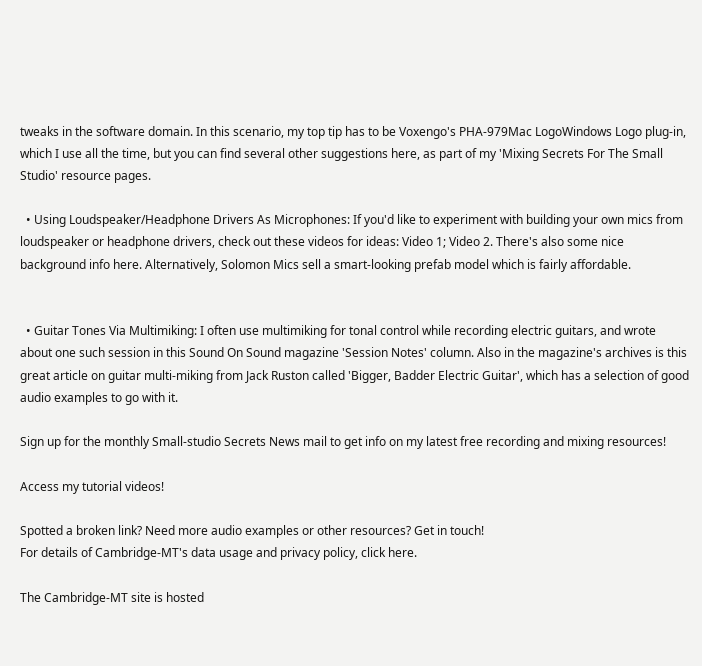tweaks in the software domain. In this scenario, my top tip has to be Voxengo's PHA-979Mac LogoWindows Logo plug-in, which I use all the time, but you can find several other suggestions here, as part of my 'Mixing Secrets For The Small Studio' resource pages.

  • Using Loudspeaker/Headphone Drivers As Microphones: If you'd like to experiment with building your own mics from loudspeaker or headphone drivers, check out these videos for ideas: Video 1; Video 2. There's also some nice background info here. Alternatively, Solomon Mics sell a smart-looking prefab model which is fairly affordable.


  • Guitar Tones Via Multimiking: I often use multimiking for tonal control while recording electric guitars, and wrote about one such session in this Sound On Sound magazine 'Session Notes' column. Also in the magazine's archives is this great article on guitar multi-miking from Jack Ruston called 'Bigger, Badder Electric Guitar', which has a selection of good audio examples to go with it.

Sign up for the monthly Small-studio Secrets News mail to get info on my latest free recording and mixing resources!

Access my tutorial videos!

Spotted a broken link? Need more audio examples or other resources? Get in touch!
For details of Cambridge-MT's data usage and privacy policy, click here.

The Cambridge-MT site is hosted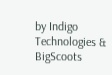by Indigo Technologies & BigScoots